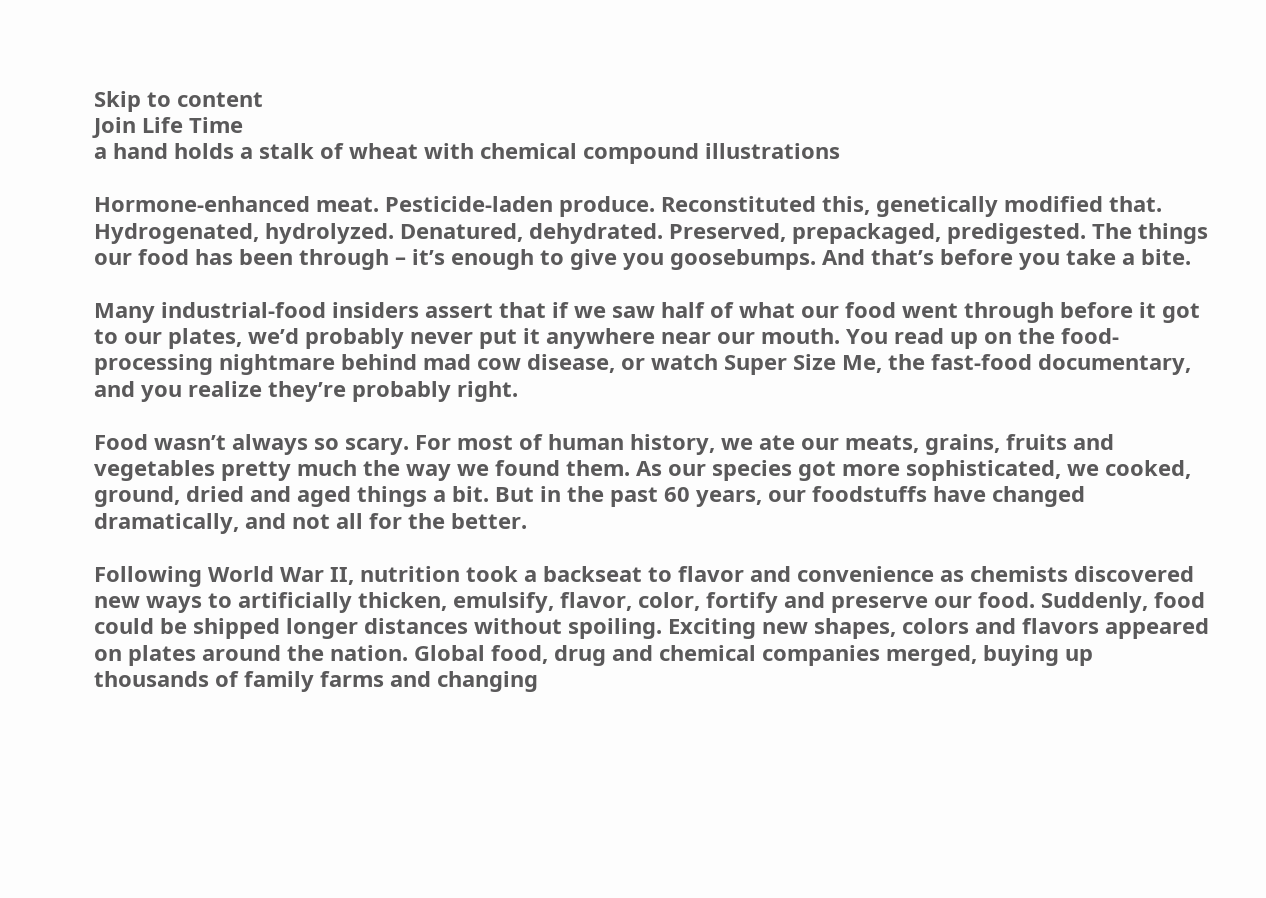Skip to content
Join Life Time
a hand holds a stalk of wheat with chemical compound illustrations

Hormone-enhanced meat. Pesticide-laden produce. Reconstituted this, genetically modified that. Hydrogenated, hydrolyzed. Denatured, dehydrated. Preserved, prepackaged, predigested. The things our food has been through – it’s enough to give you goosebumps. And that’s before you take a bite.

Many industrial-food insiders assert that if we saw half of what our food went through before it got to our plates, we’d probably never put it anywhere near our mouth. You read up on the food-processing nightmare behind mad cow disease, or watch Super Size Me, the fast-food documentary, and you realize they’re probably right.

Food wasn’t always so scary. For most of human history, we ate our meats, grains, fruits and vegetables pretty much the way we found them. As our species got more sophisticated, we cooked, ground, dried and aged things a bit. But in the past 60 years, our foodstuffs have changed dramatically, and not all for the better.

Following World War II, nutrition took a backseat to flavor and convenience as chemists discovered new ways to artificially thicken, emulsify, flavor, color, fortify and preserve our food. Suddenly, food could be shipped longer distances without spoiling. Exciting new shapes, colors and flavors appeared on plates around the nation. Global food, drug and chemical companies merged, buying up thousands of family farms and changing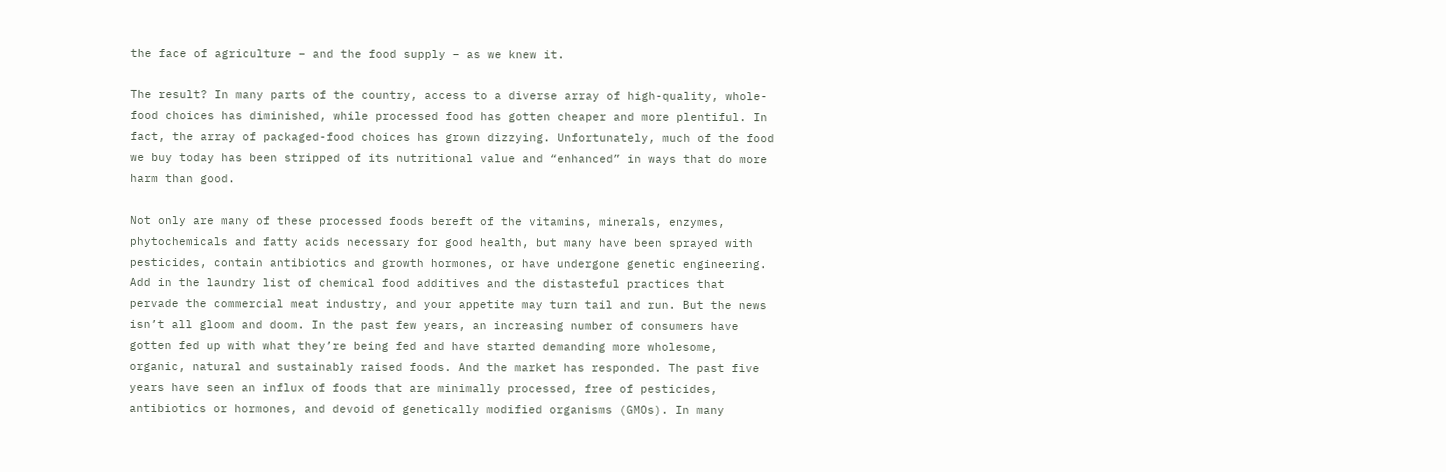the face of agriculture – and the food supply – as we knew it.

The result? In many parts of the country, access to a diverse array of high-quality, whole-food choices has diminished, while processed food has gotten cheaper and more plentiful. In fact, the array of packaged-food choices has grown dizzying. Unfortunately, much of the food we buy today has been stripped of its nutritional value and “enhanced” in ways that do more harm than good.

Not only are many of these processed foods bereft of the vitamins, minerals, enzymes, phytochemicals and fatty acids necessary for good health, but many have been sprayed with pesticides, contain antibiotics and growth hormones, or have undergone genetic engineering. Add in the laundry list of chemical food additives and the distasteful practices that pervade the commercial meat industry, and your appetite may turn tail and run. But the news isn’t all gloom and doom. In the past few years, an increasing number of consumers have gotten fed up with what they’re being fed and have started demanding more wholesome, organic, natural and sustainably raised foods. And the market has responded. The past five years have seen an influx of foods that are minimally processed, free of pesticides, antibiotics or hormones, and devoid of genetically modified organisms (GMOs). In many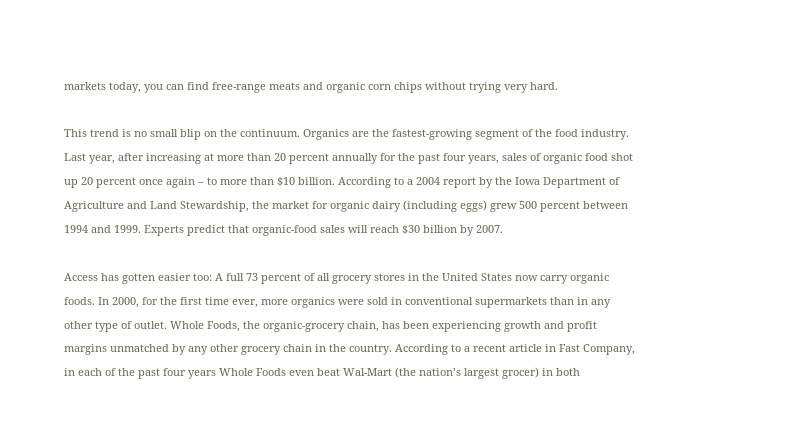markets today, you can find free-range meats and organic corn chips without trying very hard.

This trend is no small blip on the continuum. Organics are the fastest-growing segment of the food industry. Last year, after increasing at more than 20 percent annually for the past four years, sales of organic food shot up 20 percent once again – to more than $10 billion. According to a 2004 report by the Iowa Department of Agriculture and Land Stewardship, the market for organic dairy (including eggs) grew 500 percent between 1994 and 1999. Experts predict that organic-food sales will reach $30 billion by 2007.

Access has gotten easier too: A full 73 percent of all grocery stores in the United States now carry organic foods. In 2000, for the first time ever, more organics were sold in conventional supermarkets than in any other type of outlet. Whole Foods, the organic-grocery chain, has been experiencing growth and profit margins unmatched by any other grocery chain in the country. According to a recent article in Fast Company, in each of the past four years Whole Foods even beat Wal-Mart (the nation’s largest grocer) in both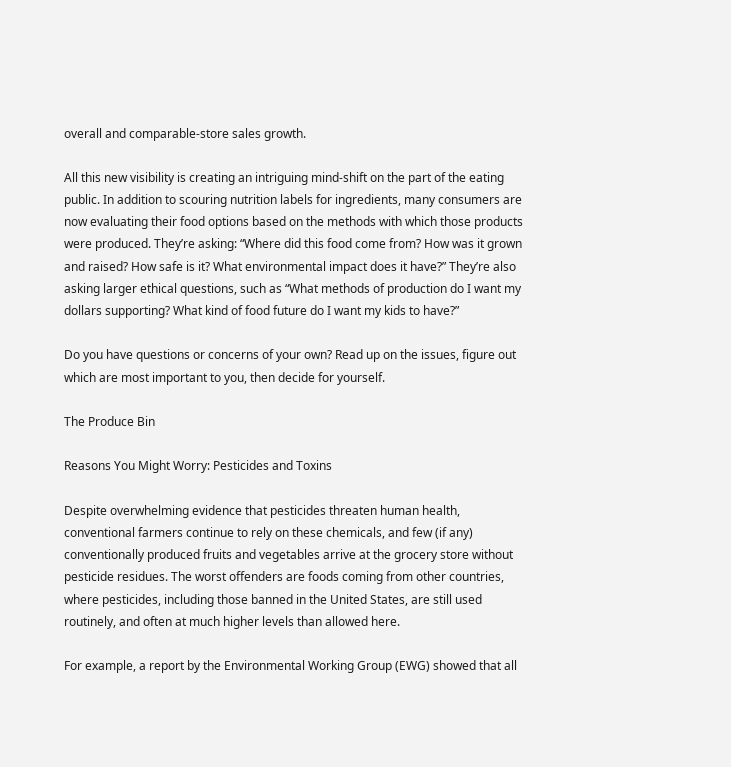overall and comparable-store sales growth.

All this new visibility is creating an intriguing mind-shift on the part of the eating public. In addition to scouring nutrition labels for ingredients, many consumers are now evaluating their food options based on the methods with which those products were produced. They’re asking: “Where did this food come from? How was it grown and raised? How safe is it? What environmental impact does it have?” They’re also asking larger ethical questions, such as “What methods of production do I want my dollars supporting? What kind of food future do I want my kids to have?”

Do you have questions or concerns of your own? Read up on the issues, figure out which are most important to you, then decide for yourself.

The Produce Bin

Reasons You Might Worry: Pesticides and Toxins

Despite overwhelming evidence that pesticides threaten human health, conventional farmers continue to rely on these chemicals, and few (if any) conventionally produced fruits and vegetables arrive at the grocery store without pesticide residues. The worst offenders are foods coming from other countries, where pesticides, including those banned in the United States, are still used routinely, and often at much higher levels than allowed here.

For example, a report by the Environmental Working Group (EWG) showed that all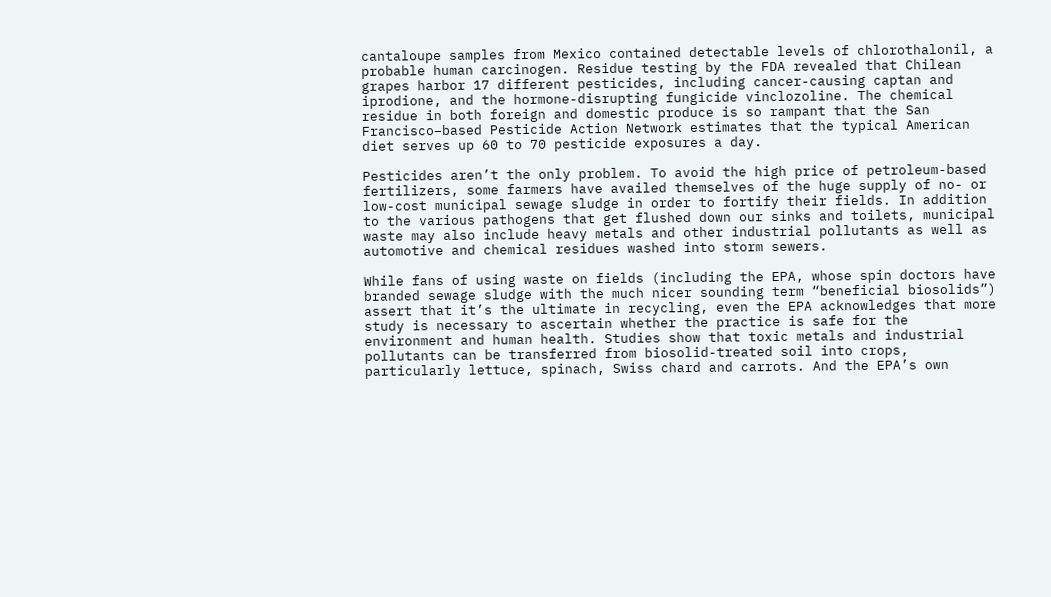cantaloupe samples from Mexico contained detectable levels of chlorothalonil, a probable human carcinogen. Residue testing by the FDA revealed that Chilean grapes harbor 17 different pesticides, including cancer-causing captan and iprodione, and the hormone-disrupting fungicide vinclozoline. The chemical residue in both foreign and domestic produce is so rampant that the San Francisco–based Pesticide Action Network estimates that the typical American diet serves up 60 to 70 pesticide exposures a day.

Pesticides aren’t the only problem. To avoid the high price of petroleum-based fertilizers, some farmers have availed themselves of the huge supply of no- or low-cost municipal sewage sludge in order to fortify their fields. In addition to the various pathogens that get flushed down our sinks and toilets, municipal waste may also include heavy metals and other industrial pollutants as well as automotive and chemical residues washed into storm sewers.

While fans of using waste on fields (including the EPA, whose spin doctors have branded sewage sludge with the much nicer sounding term “beneficial biosolids”) assert that it’s the ultimate in recycling, even the EPA acknowledges that more study is necessary to ascertain whether the practice is safe for the environment and human health. Studies show that toxic metals and industrial pollutants can be transferred from biosolid-treated soil into crops, particularly lettuce, spinach, Swiss chard and carrots. And the EPA’s own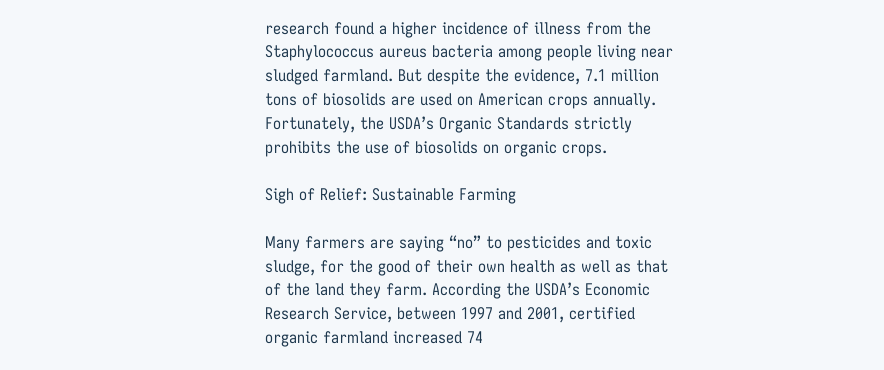research found a higher incidence of illness from the Staphylococcus aureus bacteria among people living near sludged farmland. But despite the evidence, 7.1 million tons of biosolids are used on American crops annually. Fortunately, the USDA’s Organic Standards strictly prohibits the use of biosolids on organic crops.

Sigh of Relief: Sustainable Farming

Many farmers are saying “no” to pesticides and toxic sludge, for the good of their own health as well as that of the land they farm. According the USDA’s Economic Research Service, between 1997 and 2001, certified organic farmland increased 74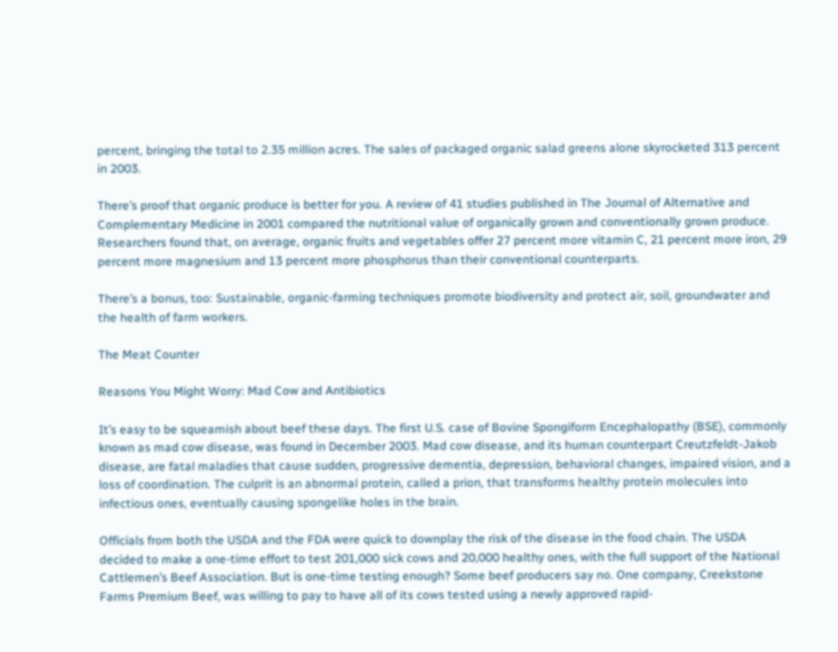percent, bringing the total to 2.35 million acres. The sales of packaged organic salad greens alone skyrocketed 313 percent in 2003.

There’s proof that organic produce is better for you. A review of 41 studies published in The Journal of Alternative and Complementary Medicine in 2001 compared the nutritional value of organically grown and conventionally grown produce. Researchers found that, on average, organic fruits and vegetables offer 27 percent more vitamin C, 21 percent more iron, 29 percent more magnesium and 13 percent more phosphorus than their conventional counterparts.

There’s a bonus, too: Sustainable, organic-farming techniques promote biodiversity and protect air, soil, groundwater and the health of farm workers.

The Meat Counter

Reasons You Might Worry: Mad Cow and Antibiotics

It’s easy to be squeamish about beef these days. The first U.S. case of Bovine Spongiform Encephalopathy (BSE), commonly known as mad cow disease, was found in December 2003. Mad cow disease, and its human counterpart Creutzfeldt-Jakob disease, are fatal maladies that cause sudden, progressive dementia, depression, behavioral changes, impaired vision, and a loss of coordination. The culprit is an abnormal protein, called a prion, that transforms healthy protein molecules into infectious ones, eventually causing spongelike holes in the brain.

Officials from both the USDA and the FDA were quick to downplay the risk of the disease in the food chain. The USDA decided to make a one-time effort to test 201,000 sick cows and 20,000 healthy ones, with the full support of the National Cattlemen’s Beef Association. But is one-time testing enough? Some beef producers say no. One company, Creekstone Farms Premium Beef, was willing to pay to have all of its cows tested using a newly approved rapid-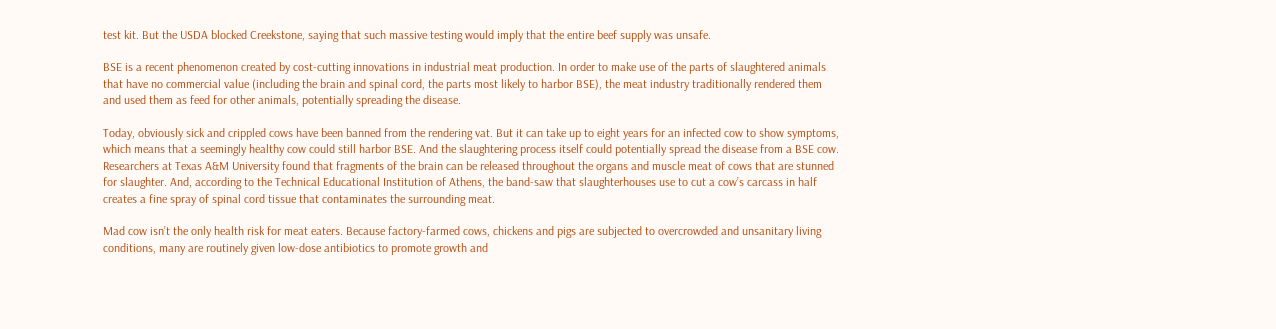test kit. But the USDA blocked Creekstone, saying that such massive testing would imply that the entire beef supply was unsafe.

BSE is a recent phenomenon created by cost-cutting innovations in industrial meat production. In order to make use of the parts of slaughtered animals that have no commercial value (including the brain and spinal cord, the parts most likely to harbor BSE), the meat industry traditionally rendered them and used them as feed for other animals, potentially spreading the disease.

Today, obviously sick and crippled cows have been banned from the rendering vat. But it can take up to eight years for an infected cow to show symptoms, which means that a seemingly healthy cow could still harbor BSE. And the slaughtering process itself could potentially spread the disease from a BSE cow. Researchers at Texas A&M University found that fragments of the brain can be released throughout the organs and muscle meat of cows that are stunned for slaughter. And, according to the Technical Educational Institution of Athens, the band-saw that slaughterhouses use to cut a cow’s carcass in half creates a fine spray of spinal cord tissue that contaminates the surrounding meat.

Mad cow isn’t the only health risk for meat eaters. Because factory-farmed cows, chickens and pigs are subjected to overcrowded and unsanitary living conditions, many are routinely given low-dose antibiotics to promote growth and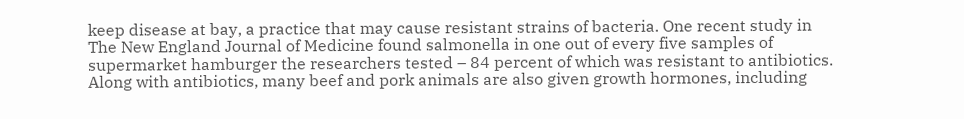keep disease at bay, a practice that may cause resistant strains of bacteria. One recent study in The New England Journal of Medicine found salmonella in one out of every five samples of supermarket hamburger the researchers tested – 84 percent of which was resistant to antibiotics. Along with antibiotics, many beef and pork animals are also given growth hormones, including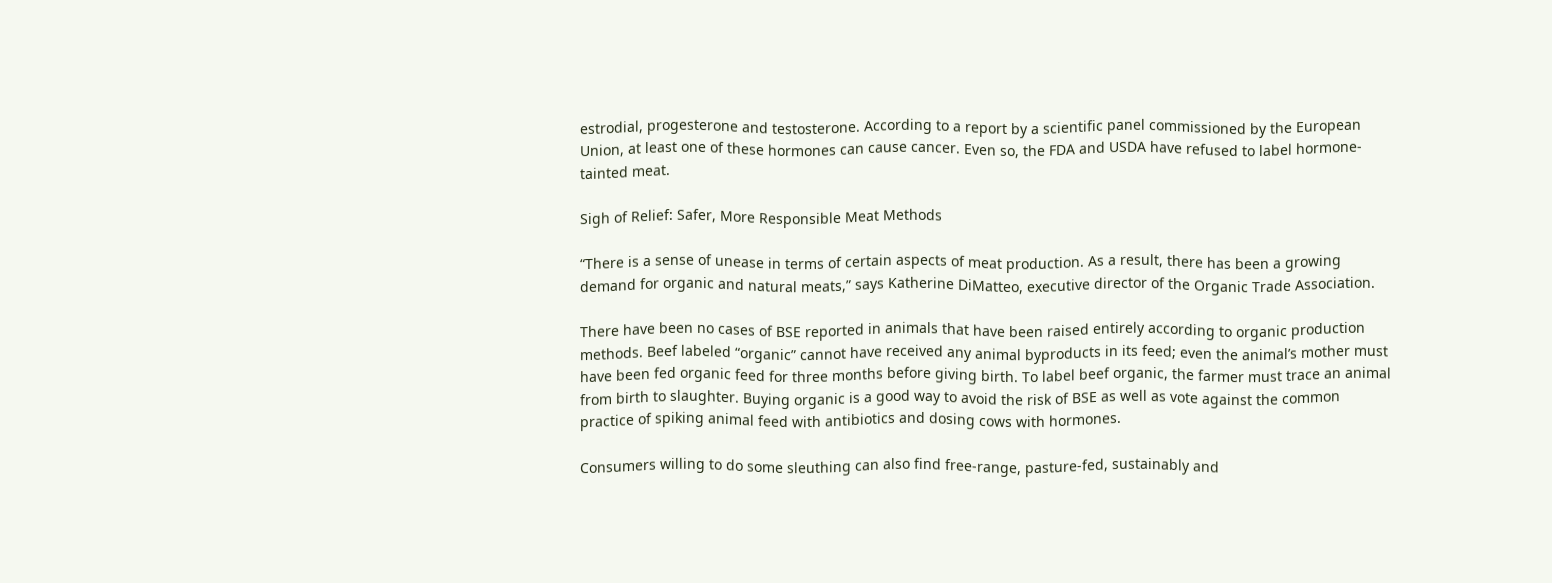estrodial, progesterone and testosterone. According to a report by a scientific panel commissioned by the European Union, at least one of these hormones can cause cancer. Even so, the FDA and USDA have refused to label hormone-tainted meat.

Sigh of Relief: Safer, More Responsible Meat Methods

“There is a sense of unease in terms of certain aspects of meat production. As a result, there has been a growing demand for organic and natural meats,” says Katherine DiMatteo, executive director of the Organic Trade Association.

There have been no cases of BSE reported in animals that have been raised entirely according to organic production methods. Beef labeled “organic” cannot have received any animal byproducts in its feed; even the animal’s mother must have been fed organic feed for three months before giving birth. To label beef organic, the farmer must trace an animal from birth to slaughter. Buying organic is a good way to avoid the risk of BSE as well as vote against the common practice of spiking animal feed with antibiotics and dosing cows with hormones.

Consumers willing to do some sleuthing can also find free-range, pasture-fed, sustainably and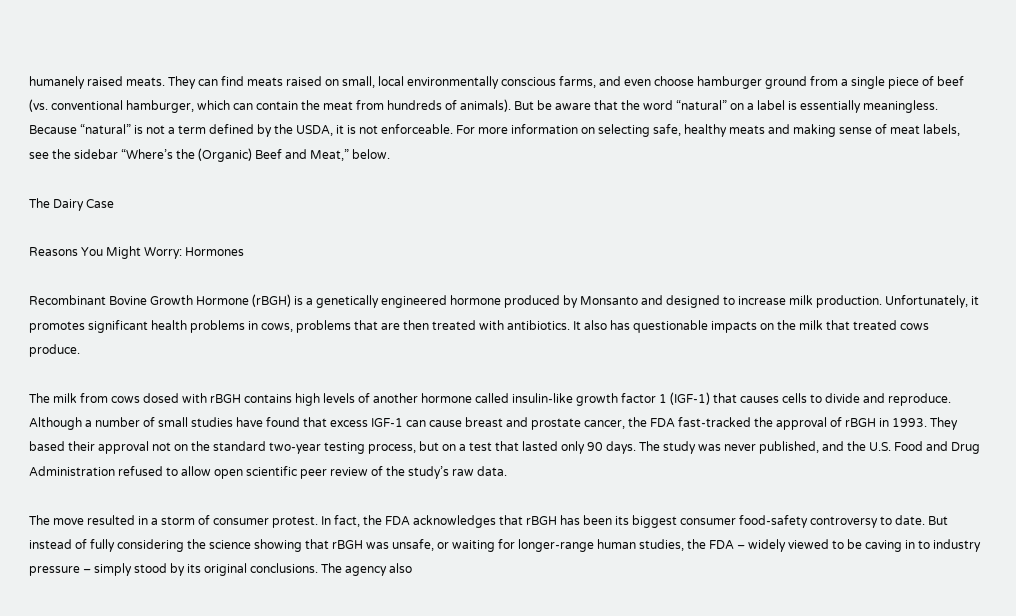humanely raised meats. They can find meats raised on small, local environmentally conscious farms, and even choose hamburger ground from a single piece of beef (vs. conventional hamburger, which can contain the meat from hundreds of animals). But be aware that the word “natural” on a label is essentially meaningless. Because “natural” is not a term defined by the USDA, it is not enforceable. For more information on selecting safe, healthy meats and making sense of meat labels, see the sidebar “Where’s the (Organic) Beef and Meat,” below.

The Dairy Case

Reasons You Might Worry: Hormones

Recombinant Bovine Growth Hormone (rBGH) is a genetically engineered hormone produced by Monsanto and designed to increase milk production. Unfortunately, it promotes significant health problems in cows, problems that are then treated with antibiotics. It also has questionable impacts on the milk that treated cows produce.

The milk from cows dosed with rBGH contains high levels of another hormone called insulin-like growth factor 1 (IGF-1) that causes cells to divide and reproduce. Although a number of small studies have found that excess IGF-1 can cause breast and prostate cancer, the FDA fast-tracked the approval of rBGH in 1993. They based their approval not on the standard two-year testing process, but on a test that lasted only 90 days. The study was never published, and the U.S. Food and Drug Administration refused to allow open scientific peer review of the study’s raw data.

The move resulted in a storm of consumer protest. In fact, the FDA acknowledges that rBGH has been its biggest consumer food-safety controversy to date. But instead of fully considering the science showing that rBGH was unsafe, or waiting for longer-range human studies, the FDA – widely viewed to be caving in to industry pressure – simply stood by its original conclusions. The agency also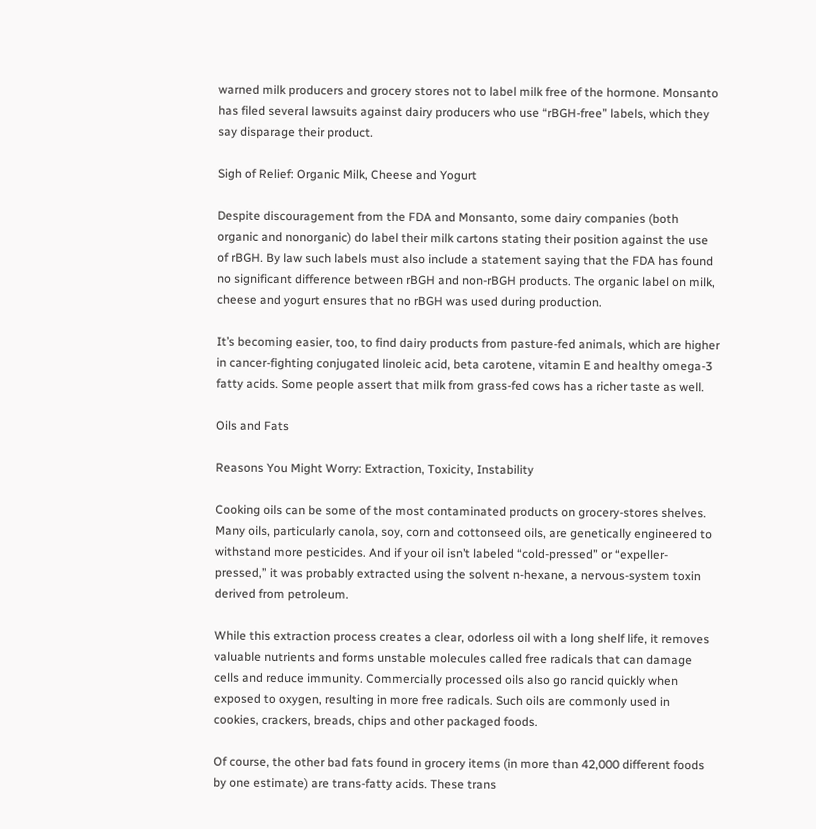warned milk producers and grocery stores not to label milk free of the hormone. Monsanto has filed several lawsuits against dairy producers who use “rBGH-free” labels, which they say disparage their product.

Sigh of Relief: Organic Milk, Cheese and Yogurt

Despite discouragement from the FDA and Monsanto, some dairy companies (both organic and nonorganic) do label their milk cartons stating their position against the use of rBGH. By law such labels must also include a statement saying that the FDA has found no significant difference between rBGH and non-rBGH products. The organic label on milk, cheese and yogurt ensures that no rBGH was used during production.

It’s becoming easier, too, to find dairy products from pasture-fed animals, which are higher in cancer-fighting conjugated linoleic acid, beta carotene, vitamin E and healthy omega-3 fatty acids. Some people assert that milk from grass-fed cows has a richer taste as well.

Oils and Fats

Reasons You Might Worry: Extraction, Toxicity, Instability

Cooking oils can be some of the most contaminated products on grocery-stores shelves. Many oils, particularly canola, soy, corn and cottonseed oils, are genetically engineered to withstand more pesticides. And if your oil isn’t labeled “cold-pressed” or “expeller-pressed,” it was probably extracted using the solvent n-hexane, a nervous-system toxin derived from petroleum.

While this extraction process creates a clear, odorless oil with a long shelf life, it removes valuable nutrients and forms unstable molecules called free radicals that can damage cells and reduce immunity. Commercially processed oils also go rancid quickly when exposed to oxygen, resulting in more free radicals. Such oils are commonly used in cookies, crackers, breads, chips and other packaged foods.

Of course, the other bad fats found in grocery items (in more than 42,000 different foods by one estimate) are trans-fatty acids. These trans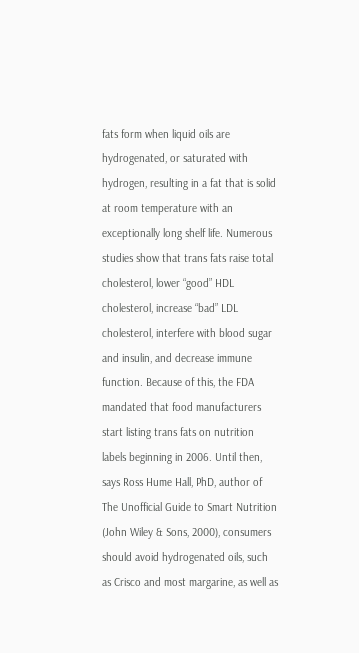fats form when liquid oils are hydrogenated, or saturated with hydrogen, resulting in a fat that is solid at room temperature with an exceptionally long shelf life. Numerous studies show that trans fats raise total cholesterol, lower “good” HDL cholesterol, increase “bad” LDL cholesterol, interfere with blood sugar and insulin, and decrease immune function. Because of this, the FDA mandated that food manufacturers start listing trans fats on nutrition labels beginning in 2006. Until then, says Ross Hume Hall, PhD, author of The Unofficial Guide to Smart Nutrition (John Wiley & Sons, 2000), consumers should avoid hydrogenated oils, such as Crisco and most margarine, as well as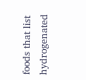foods that list hydrogenated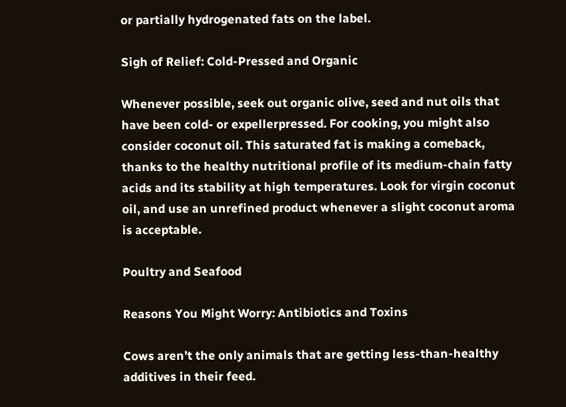or partially hydrogenated fats on the label.

Sigh of Relief: Cold-Pressed and Organic

Whenever possible, seek out organic olive, seed and nut oils that have been cold- or expellerpressed. For cooking, you might also consider coconut oil. This saturated fat is making a comeback, thanks to the healthy nutritional profile of its medium-chain fatty acids and its stability at high temperatures. Look for virgin coconut oil, and use an unrefined product whenever a slight coconut aroma is acceptable.

Poultry and Seafood

Reasons You Might Worry: Antibiotics and Toxins

Cows aren’t the only animals that are getting less-than-healthy additives in their feed.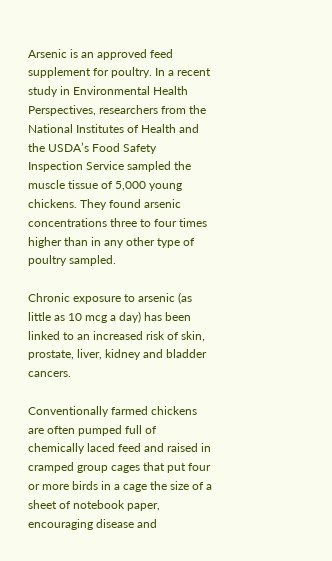Arsenic is an approved feed supplement for poultry. In a recent study in Environmental Health Perspectives, researchers from the National Institutes of Health and the USDA’s Food Safety Inspection Service sampled the muscle tissue of 5,000 young chickens. They found arsenic concentrations three to four times higher than in any other type of poultry sampled.

Chronic exposure to arsenic (as little as 10 mcg a day) has been linked to an increased risk of skin, prostate, liver, kidney and bladder cancers.

Conventionally farmed chickens are often pumped full of chemically laced feed and raised in cramped group cages that put four or more birds in a cage the size of a sheet of notebook paper, encouraging disease and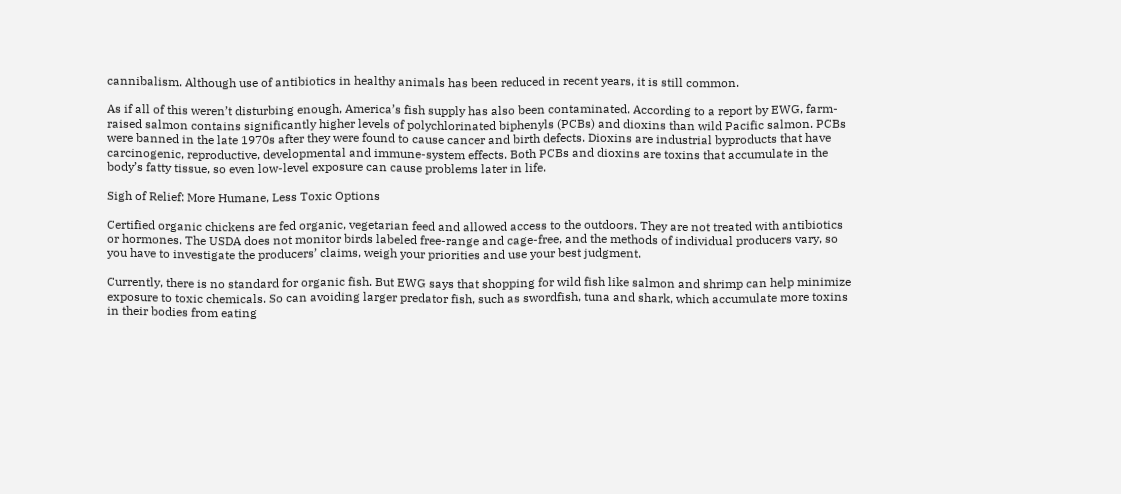cannibalism. Although use of antibiotics in healthy animals has been reduced in recent years, it is still common.

As if all of this weren’t disturbing enough, America’s fish supply has also been contaminated. According to a report by EWG, farm-raised salmon contains significantly higher levels of polychlorinated biphenyls (PCBs) and dioxins than wild Pacific salmon. PCBs were banned in the late 1970s after they were found to cause cancer and birth defects. Dioxins are industrial byproducts that have carcinogenic, reproductive, developmental and immune-system effects. Both PCBs and dioxins are toxins that accumulate in the body’s fatty tissue, so even low-level exposure can cause problems later in life.

Sigh of Relief: More Humane, Less Toxic Options

Certified organic chickens are fed organic, vegetarian feed and allowed access to the outdoors. They are not treated with antibiotics or hormones. The USDA does not monitor birds labeled free-range and cage-free, and the methods of individual producers vary, so you have to investigate the producers’ claims, weigh your priorities and use your best judgment.

Currently, there is no standard for organic fish. But EWG says that shopping for wild fish like salmon and shrimp can help minimize exposure to toxic chemicals. So can avoiding larger predator fish, such as swordfish, tuna and shark, which accumulate more toxins in their bodies from eating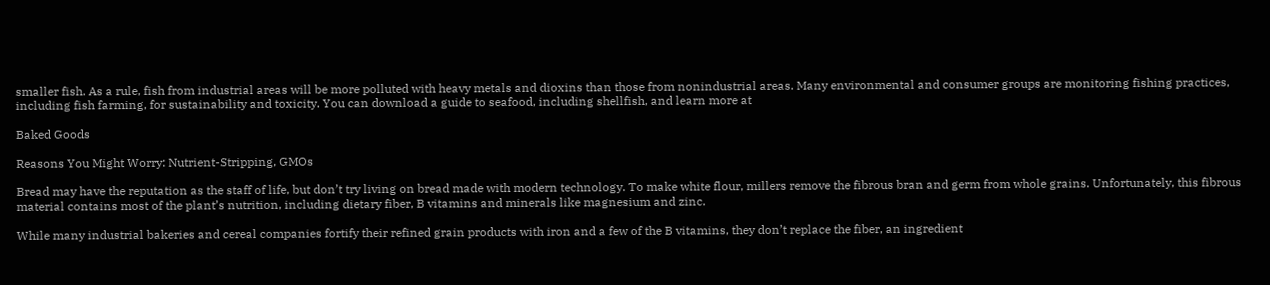smaller fish. As a rule, fish from industrial areas will be more polluted with heavy metals and dioxins than those from nonindustrial areas. Many environmental and consumer groups are monitoring fishing practices, including fish farming, for sustainability and toxicity. You can download a guide to seafood, including shellfish, and learn more at

Baked Goods

Reasons You Might Worry: Nutrient-Stripping, GMOs

Bread may have the reputation as the staff of life, but don’t try living on bread made with modern technology. To make white flour, millers remove the fibrous bran and germ from whole grains. Unfortunately, this fibrous material contains most of the plant’s nutrition, including dietary fiber, B vitamins and minerals like magnesium and zinc.

While many industrial bakeries and cereal companies fortify their refined grain products with iron and a few of the B vitamins, they don’t replace the fiber, an ingredient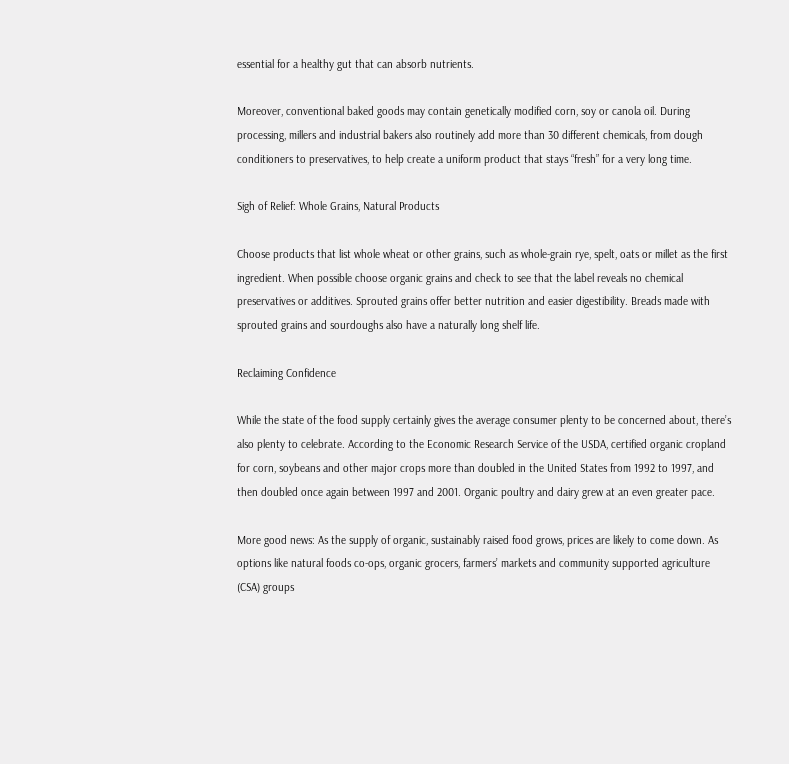essential for a healthy gut that can absorb nutrients.

Moreover, conventional baked goods may contain genetically modified corn, soy or canola oil. During processing, millers and industrial bakers also routinely add more than 30 different chemicals, from dough conditioners to preservatives, to help create a uniform product that stays “fresh” for a very long time.

Sigh of Relief: Whole Grains, Natural Products

Choose products that list whole wheat or other grains, such as whole-grain rye, spelt, oats or millet as the first ingredient. When possible choose organic grains and check to see that the label reveals no chemical preservatives or additives. Sprouted grains offer better nutrition and easier digestibility. Breads made with sprouted grains and sourdoughs also have a naturally long shelf life.

Reclaiming Confidence

While the state of the food supply certainly gives the average consumer plenty to be concerned about, there’s also plenty to celebrate. According to the Economic Research Service of the USDA, certified organic cropland for corn, soybeans and other major crops more than doubled in the United States from 1992 to 1997, and then doubled once again between 1997 and 2001. Organic poultry and dairy grew at an even greater pace.

More good news: As the supply of organic, sustainably raised food grows, prices are likely to come down. As options like natural foods co-ops, organic grocers, farmers’ markets and community supported agriculture (CSA) groups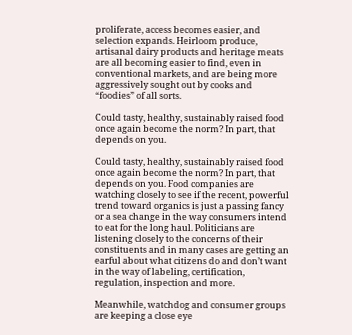proliferate, access becomes easier, and selection expands. Heirloom produce, artisanal dairy products and heritage meats are all becoming easier to find, even in conventional markets, and are being more aggressively sought out by cooks and “foodies” of all sorts.

Could tasty, healthy, sustainably raised food once again become the norm? In part, that depends on you.

Could tasty, healthy, sustainably raised food once again become the norm? In part, that depends on you. Food companies are watching closely to see if the recent, powerful trend toward organics is just a passing fancy or a sea change in the way consumers intend to eat for the long haul. Politicians are listening closely to the concerns of their constituents and in many cases are getting an earful about what citizens do and don’t want in the way of labeling, certification, regulation, inspection and more.

Meanwhile, watchdog and consumer groups are keeping a close eye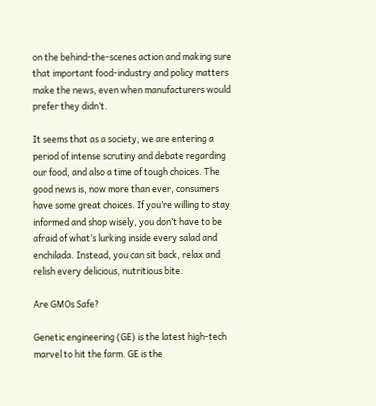on the behind-the-scenes action and making sure that important food-industry and policy matters make the news, even when manufacturers would prefer they didn’t.

It seems that as a society, we are entering a period of intense scrutiny and debate regarding our food, and also a time of tough choices. The good news is, now more than ever, consumers have some great choices. If you’re willing to stay informed and shop wisely, you don’t have to be afraid of what’s lurking inside every salad and enchilada. Instead, you can sit back, relax and relish every delicious, nutritious bite.

Are GMOs Safe?

Genetic engineering (GE) is the latest high-tech marvel to hit the farm. GE is the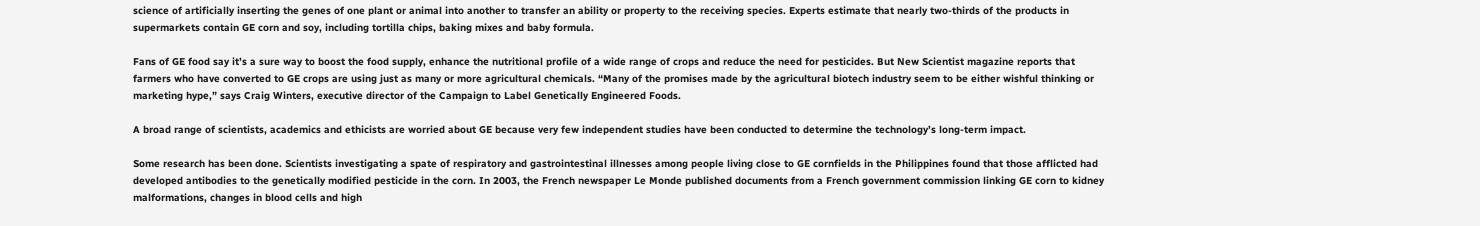science of artificially inserting the genes of one plant or animal into another to transfer an ability or property to the receiving species. Experts estimate that nearly two-thirds of the products in supermarkets contain GE corn and soy, including tortilla chips, baking mixes and baby formula.

Fans of GE food say it’s a sure way to boost the food supply, enhance the nutritional profile of a wide range of crops and reduce the need for pesticides. But New Scientist magazine reports that farmers who have converted to GE crops are using just as many or more agricultural chemicals. “Many of the promises made by the agricultural biotech industry seem to be either wishful thinking or marketing hype,” says Craig Winters, executive director of the Campaign to Label Genetically Engineered Foods.

A broad range of scientists, academics and ethicists are worried about GE because very few independent studies have been conducted to determine the technology’s long-term impact.

Some research has been done. Scientists investigating a spate of respiratory and gastrointestinal illnesses among people living close to GE cornfields in the Philippines found that those afflicted had developed antibodies to the genetically modified pesticide in the corn. In 2003, the French newspaper Le Monde published documents from a French government commission linking GE corn to kidney malformations, changes in blood cells and high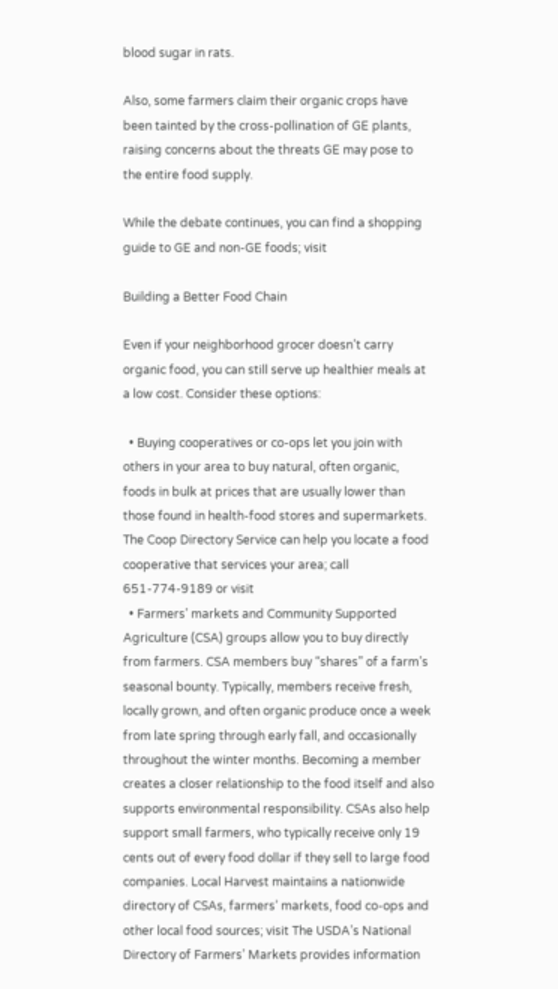blood sugar in rats.

Also, some farmers claim their organic crops have been tainted by the cross-pollination of GE plants, raising concerns about the threats GE may pose to the entire food supply.

While the debate continues, you can find a shopping guide to GE and non-GE foods; visit

Building a Better Food Chain

Even if your neighborhood grocer doesn’t carry organic food, you can still serve up healthier meals at a low cost. Consider these options:

  • Buying cooperatives or co-ops let you join with others in your area to buy natural, often organic, foods in bulk at prices that are usually lower than those found in health-food stores and supermarkets. The Coop Directory Service can help you locate a food cooperative that services your area; call 651-774-9189 or visit
  • Farmers’ markets and Community Supported Agriculture (CSA) groups allow you to buy directly from farmers. CSA members buy “shares” of a farm’s seasonal bounty. Typically, members receive fresh, locally grown, and often organic produce once a week from late spring through early fall, and occasionally throughout the winter months. Becoming a member creates a closer relationship to the food itself and also supports environmental responsibility. CSAs also help support small farmers, who typically receive only 19 cents out of every food dollar if they sell to large food companies. Local Harvest maintains a nationwide directory of CSAs, farmers’ markets, food co-ops and other local food sources; visit The USDA’s National Directory of Farmers’ Markets provides information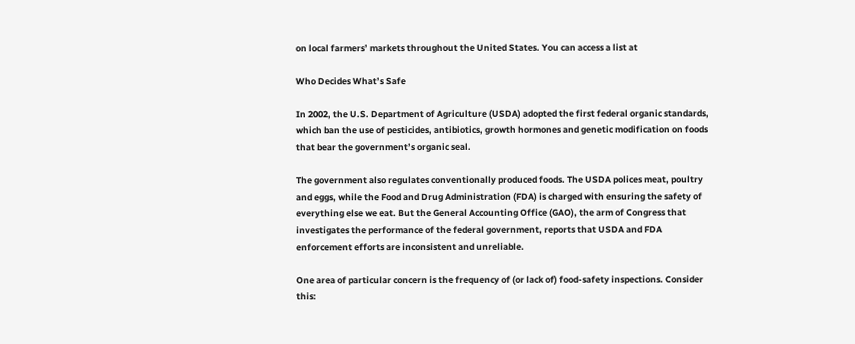on local farmers’ markets throughout the United States. You can access a list at

Who Decides What’s Safe

In 2002, the U.S. Department of Agriculture (USDA) adopted the first federal organic standards, which ban the use of pesticides, antibiotics, growth hormones and genetic modification on foods that bear the government’s organic seal.

The government also regulates conventionally produced foods. The USDA polices meat, poultry and eggs, while the Food and Drug Administration (FDA) is charged with ensuring the safety of everything else we eat. But the General Accounting Office (GAO), the arm of Congress that investigates the performance of the federal government, reports that USDA and FDA enforcement efforts are inconsistent and unreliable.

One area of particular concern is the frequency of (or lack of) food-safety inspections. Consider this: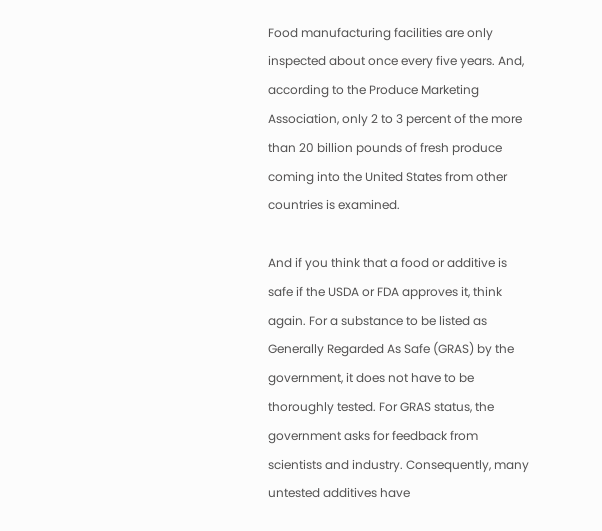Food manufacturing facilities are only inspected about once every five years. And, according to the Produce Marketing Association, only 2 to 3 percent of the more than 20 billion pounds of fresh produce coming into the United States from other countries is examined.

And if you think that a food or additive is safe if the USDA or FDA approves it, think again. For a substance to be listed as Generally Regarded As Safe (GRAS) by the government, it does not have to be thoroughly tested. For GRAS status, the government asks for feedback from scientists and industry. Consequently, many untested additives have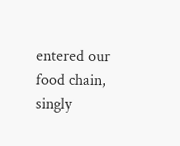entered our food chain, singly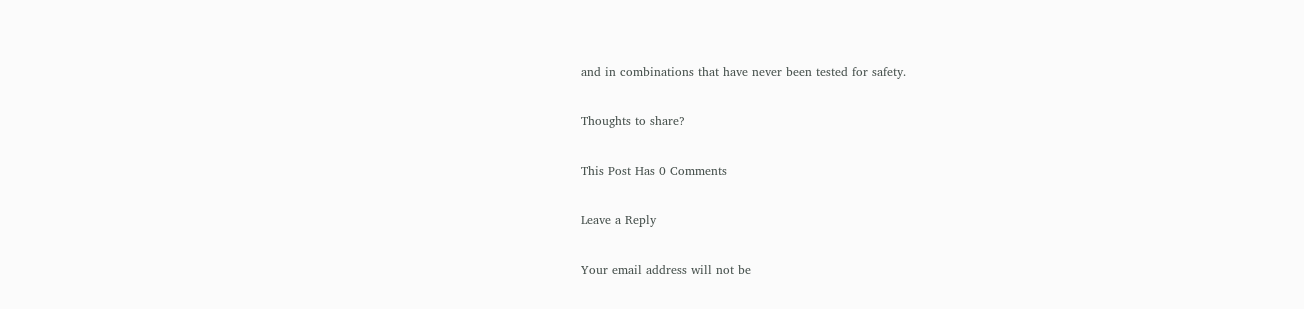and in combinations that have never been tested for safety.

Thoughts to share?

This Post Has 0 Comments

Leave a Reply

Your email address will not be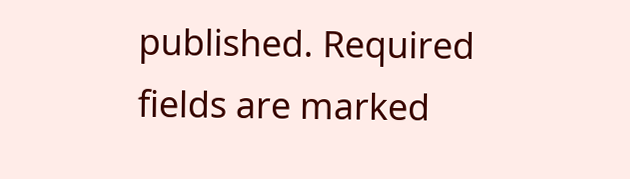published. Required fields are marked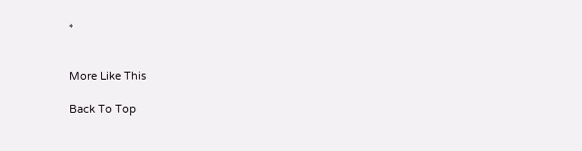*


More Like This

Back To Top